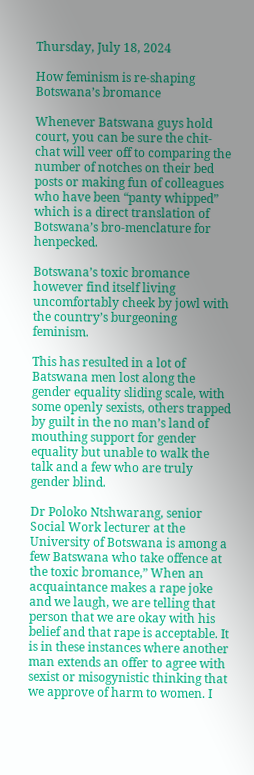Thursday, July 18, 2024

How feminism is re-shaping Botswana’s bromance

Whenever Batswana guys hold court, you can be sure the chit-chat will veer off to comparing the number of notches on their bed posts or making fun of colleagues who have been “panty whipped” which is a direct translation of Botswana’s bro-menclature for henpecked.

Botswana’s toxic bromance however find itself living uncomfortably cheek by jowl with the country’s burgeoning feminism.

This has resulted in a lot of Batswana men lost along the gender equality sliding scale, with some openly sexists, others trapped by guilt in the no man’s land of mouthing support for gender equality but unable to walk the talk and a few who are truly gender blind.

Dr Poloko Ntshwarang, senior Social Work lecturer at the University of Botswana is among a few Batswana who take offence at the toxic bromance,” When an acquaintance makes a rape joke and we laugh, we are telling that person that we are okay with his belief and that rape is acceptable. It is in these instances where another man extends an offer to agree with sexist or misogynistic thinking that we approve of harm to women. I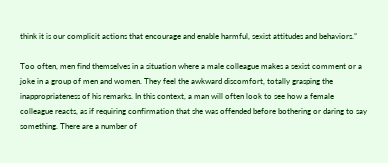think it is our complicit actions that encourage and enable harmful, sexist attitudes and behaviors.”

Too often, men find themselves in a situation where a male colleague makes a sexist comment or a joke in a group of men and women. They feel the awkward discomfort, totally grasping the inappropriateness of his remarks. In this context, a man will often look to see how a female colleague reacts, as if requiring confirmation that she was offended before bothering or daring to say something. There are a number of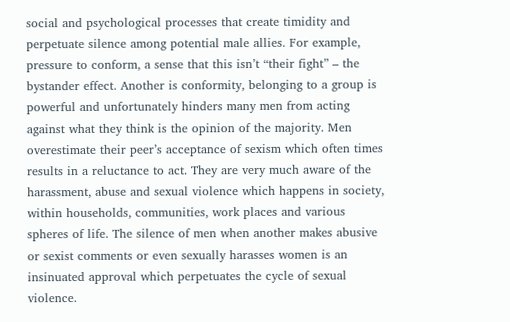social and psychological processes that create timidity and perpetuate silence among potential male allies. For example, pressure to conform, a sense that this isn’t “their fight” – the bystander effect. Another is conformity, belonging to a group is powerful and unfortunately hinders many men from acting against what they think is the opinion of the majority. Men overestimate their peer’s acceptance of sexism which often times results in a reluctance to act. They are very much aware of the harassment, abuse and sexual violence which happens in society, within households, communities, work places and various spheres of life. The silence of men when another makes abusive or sexist comments or even sexually harasses women is an insinuated approval which perpetuates the cycle of sexual violence.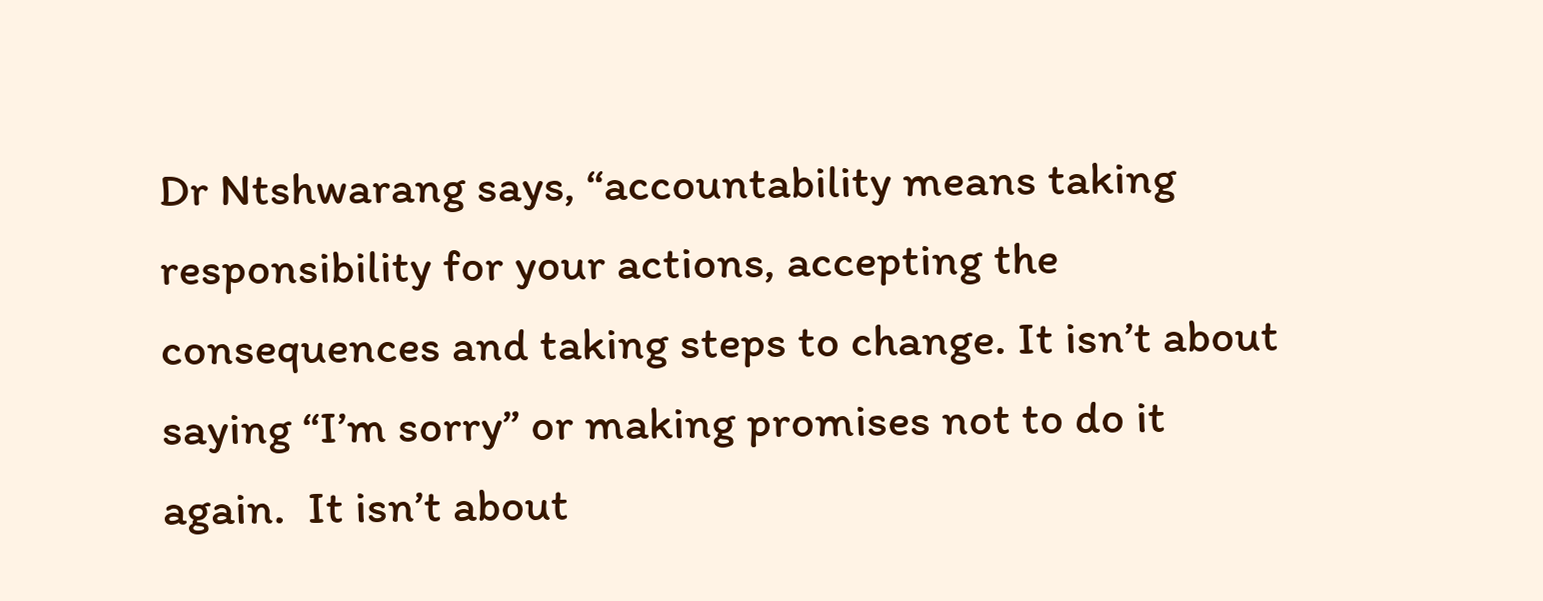Dr Ntshwarang says, “accountability means taking responsibility for your actions, accepting the consequences and taking steps to change. It isn’t about saying “I’m sorry” or making promises not to do it again.  It isn’t about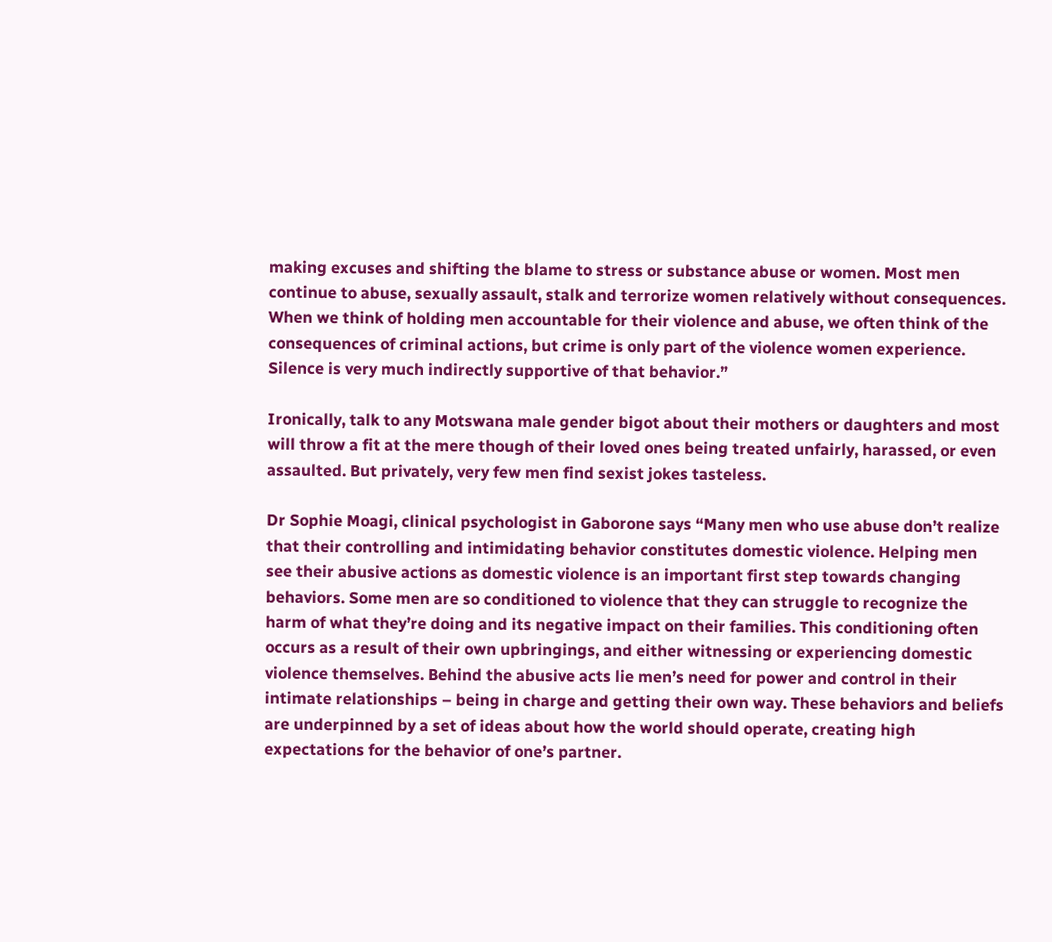making excuses and shifting the blame to stress or substance abuse or women. Most men continue to abuse, sexually assault, stalk and terrorize women relatively without consequences. When we think of holding men accountable for their violence and abuse, we often think of the consequences of criminal actions, but crime is only part of the violence women experience. Silence is very much indirectly supportive of that behavior.”

Ironically, talk to any Motswana male gender bigot about their mothers or daughters and most will throw a fit at the mere though of their loved ones being treated unfairly, harassed, or even assaulted. But privately, very few men find sexist jokes tasteless.

Dr Sophie Moagi, clinical psychologist in Gaborone says “Many men who use abuse don’t realize that their controlling and intimidating behavior constitutes domestic violence. Helping men see their abusive actions as domestic violence is an important first step towards changing behaviors. Some men are so conditioned to violence that they can struggle to recognize the harm of what they’re doing and its negative impact on their families. This conditioning often occurs as a result of their own upbringings, and either witnessing or experiencing domestic violence themselves. Behind the abusive acts lie men’s need for power and control in their intimate relationships – being in charge and getting their own way. These behaviors and beliefs are underpinned by a set of ideas about how the world should operate, creating high expectations for the behavior of one’s partner.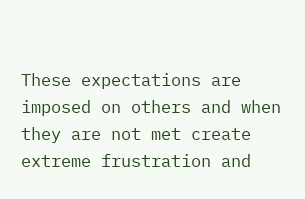These expectations are imposed on others and when they are not met create extreme frustration and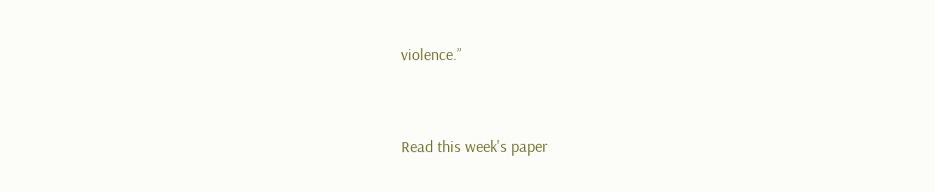violence.”


Read this week's paper